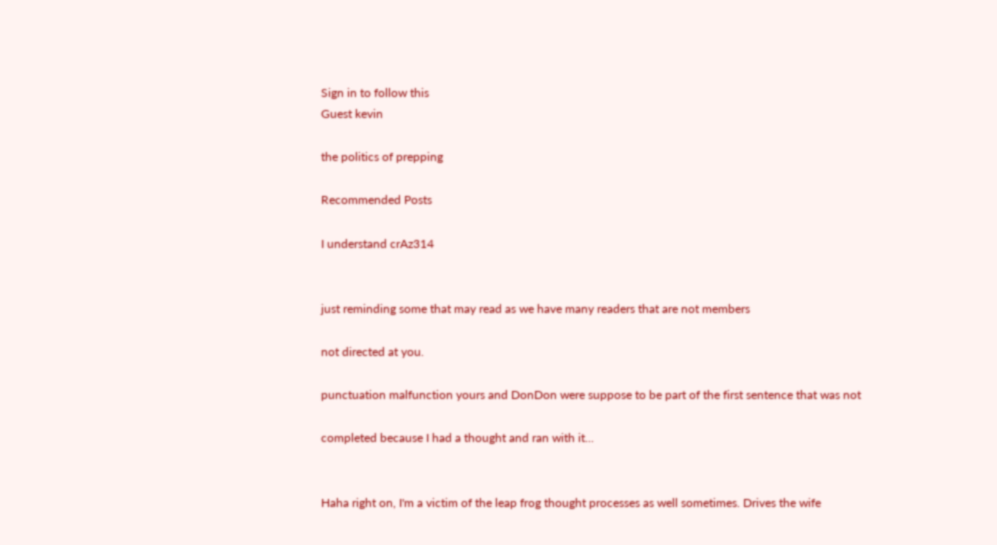Sign in to follow this
Guest kevin

the politics of prepping

Recommended Posts

I understand crAz314


just reminding some that may read as we have many readers that are not members

not directed at you.

punctuation malfunction yours and DonDon were suppose to be part of the first sentence that was not

completed because I had a thought and ran with it...


Haha right on, I'm a victim of the leap frog thought processes as well sometimes. Drives the wife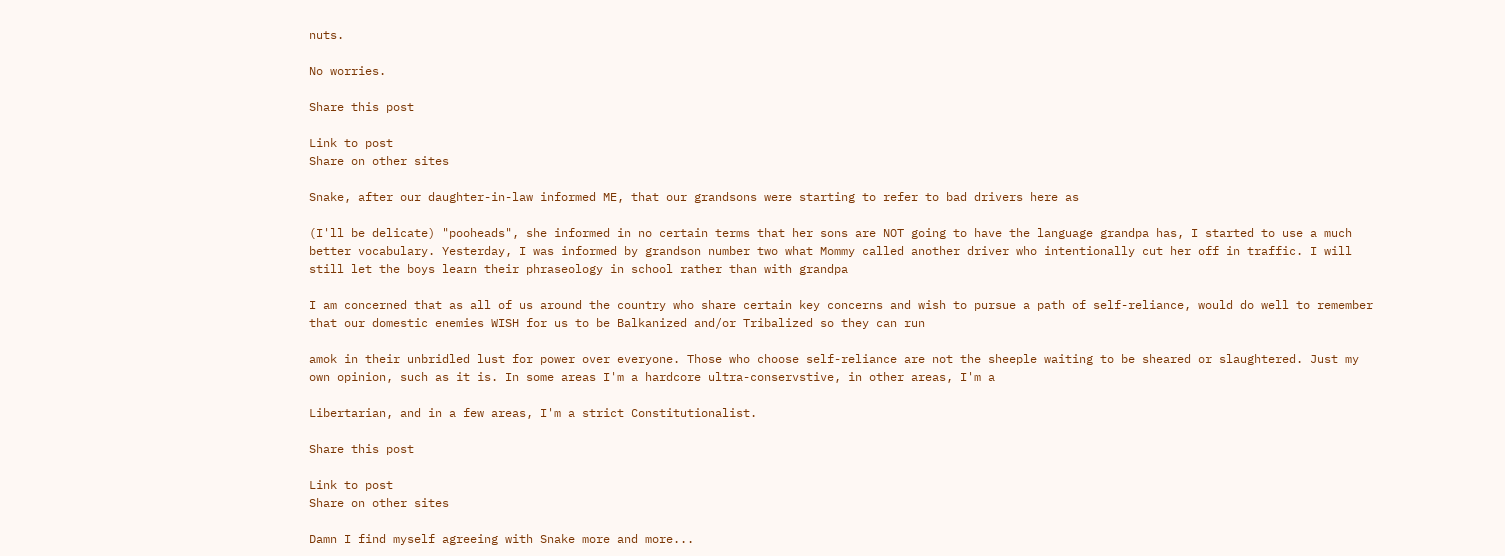nuts.

No worries.

Share this post

Link to post
Share on other sites

Snake, after our daughter-in-law informed ME, that our grandsons were starting to refer to bad drivers here as

(I'll be delicate) "pooheads", she informed in no certain terms that her sons are NOT going to have the language grandpa has, I started to use a much better vocabulary. Yesterday, I was informed by grandson number two what Mommy called another driver who intentionally cut her off in traffic. I will still let the boys learn their phraseology in school rather than with grandpa

I am concerned that as all of us around the country who share certain key concerns and wish to pursue a path of self-reliance, would do well to remember that our domestic enemies WISH for us to be Balkanized and/or Tribalized so they can run

amok in their unbridled lust for power over everyone. Those who choose self-reliance are not the sheeple waiting to be sheared or slaughtered. Just my own opinion, such as it is. In some areas I'm a hardcore ultra-conservstive, in other areas, I'm a

Libertarian, and in a few areas, I'm a strict Constitutionalist.

Share this post

Link to post
Share on other sites

Damn I find myself agreeing with Snake more and more...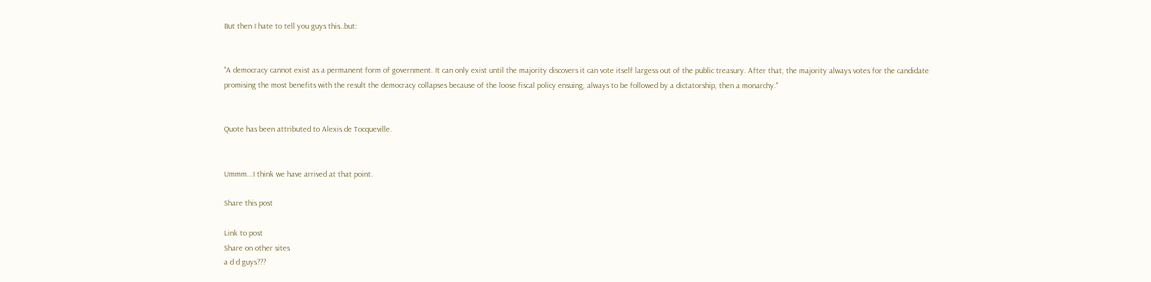But then I hate to tell you guys this..but:


"A democracy cannot exist as a permanent form of government. It can only exist until the majority discovers it can vote itself largess out of the public treasury. After that, the majority always votes for the candidate promising the most benefits with the result the democracy collapses because of the loose fiscal policy ensuing, always to be followed by a dictatorship, then a monarchy."


Quote has been attributed to Alexis de Tocqueville.


Ummm...I think we have arrived at that point.

Share this post

Link to post
Share on other sites
a d d guys???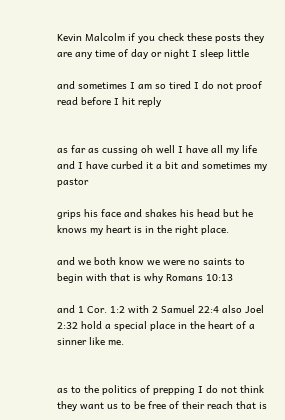Kevin Malcolm if you check these posts they are any time of day or night I sleep little

and sometimes I am so tired I do not proof read before I hit reply


as far as cussing oh well I have all my life and I have curbed it a bit and sometimes my pastor

grips his face and shakes his head but he knows my heart is in the right place.

and we both know we were no saints to begin with that is why Romans 10:13

and 1 Cor. 1:2 with 2 Samuel 22:4 also Joel 2:32 hold a special place in the heart of a sinner like me.


as to the politics of prepping I do not think they want us to be free of their reach that is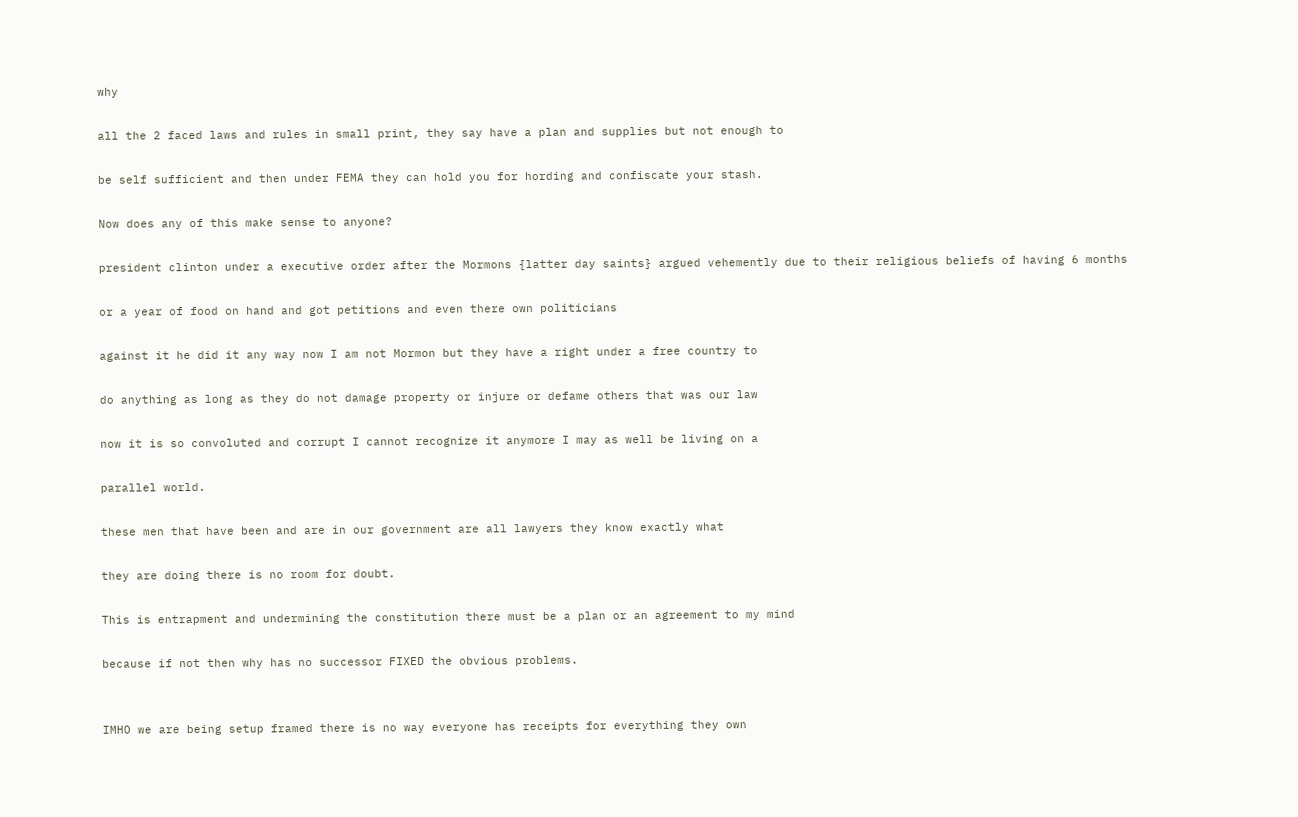why

all the 2 faced laws and rules in small print, they say have a plan and supplies but not enough to

be self sufficient and then under FEMA they can hold you for hording and confiscate your stash.

Now does any of this make sense to anyone?

president clinton under a executive order after the Mormons {latter day saints} argued vehemently due to their religious beliefs of having 6 months

or a year of food on hand and got petitions and even there own politicians

against it he did it any way now I am not Mormon but they have a right under a free country to

do anything as long as they do not damage property or injure or defame others that was our law

now it is so convoluted and corrupt I cannot recognize it anymore I may as well be living on a

parallel world.

these men that have been and are in our government are all lawyers they know exactly what

they are doing there is no room for doubt.

This is entrapment and undermining the constitution there must be a plan or an agreement to my mind

because if not then why has no successor FIXED the obvious problems.


IMHO we are being setup framed there is no way everyone has receipts for everything they own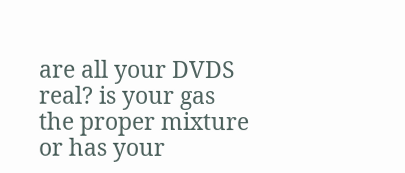are all your DVDS real? is your gas the proper mixture or has your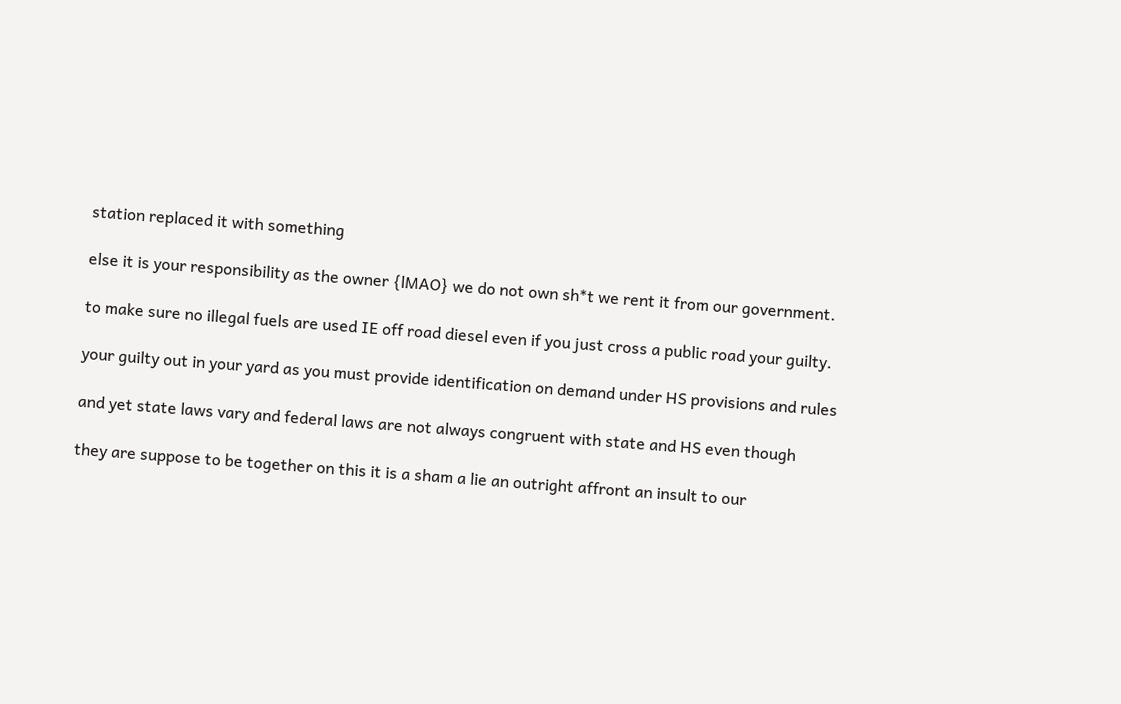station replaced it with something

else it is your responsibility as the owner {lMAO} we do not own sh*t we rent it from our government.

to make sure no illegal fuels are used IE off road diesel even if you just cross a public road your guilty.

your guilty out in your yard as you must provide identification on demand under HS provisions and rules

and yet state laws vary and federal laws are not always congruent with state and HS even though

they are suppose to be together on this it is a sham a lie an outright affront an insult to our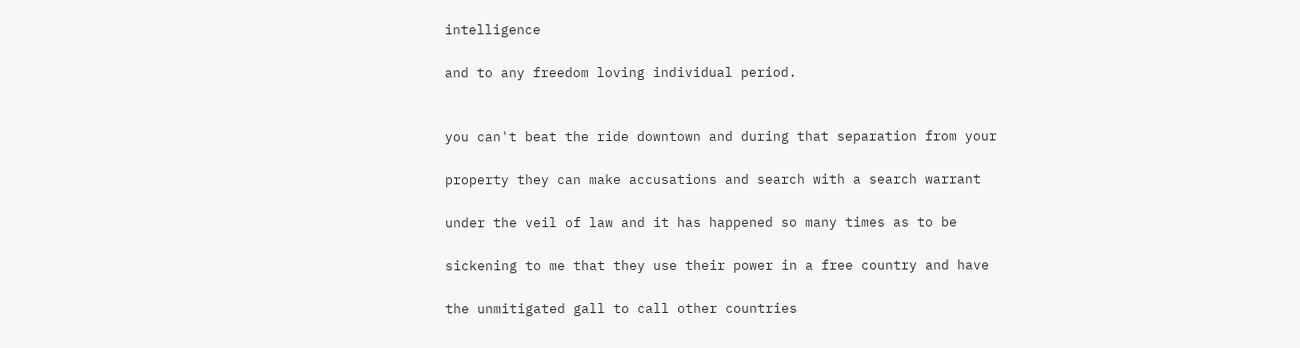intelligence

and to any freedom loving individual period.


you can't beat the ride downtown and during that separation from your

property they can make accusations and search with a search warrant

under the veil of law and it has happened so many times as to be

sickening to me that they use their power in a free country and have

the unmitigated gall to call other countries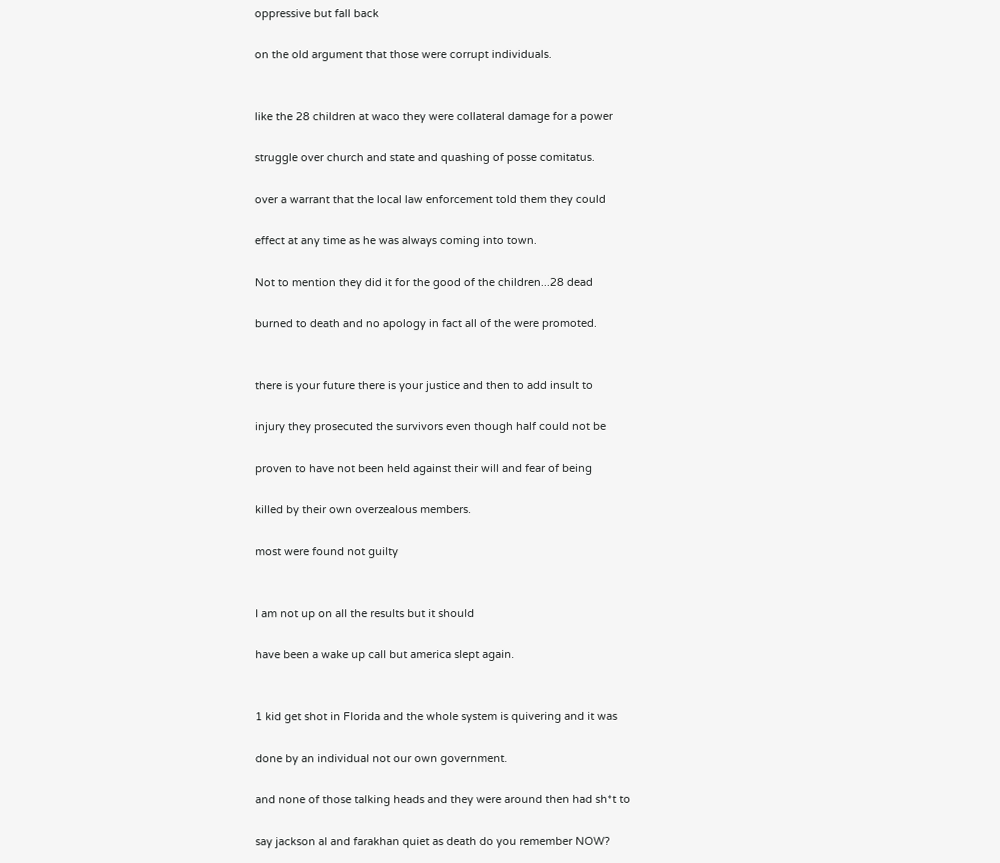oppressive but fall back

on the old argument that those were corrupt individuals.


like the 28 children at waco they were collateral damage for a power

struggle over church and state and quashing of posse comitatus.

over a warrant that the local law enforcement told them they could

effect at any time as he was always coming into town.

Not to mention they did it for the good of the children...28 dead

burned to death and no apology in fact all of the were promoted.


there is your future there is your justice and then to add insult to

injury they prosecuted the survivors even though half could not be

proven to have not been held against their will and fear of being

killed by their own overzealous members.

most were found not guilty


I am not up on all the results but it should

have been a wake up call but america slept again.


1 kid get shot in Florida and the whole system is quivering and it was

done by an individual not our own government.

and none of those talking heads and they were around then had sh*t to

say jackson al and farakhan quiet as death do you remember NOW?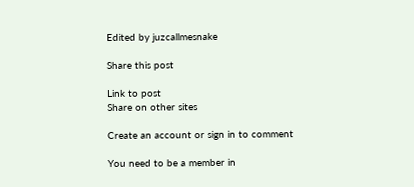Edited by juzcallmesnake

Share this post

Link to post
Share on other sites

Create an account or sign in to comment

You need to be a member in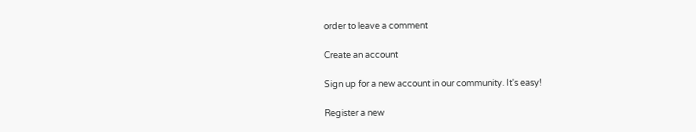order to leave a comment

Create an account

Sign up for a new account in our community. It's easy!

Register a new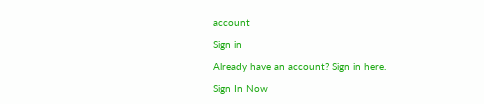account

Sign in

Already have an account? Sign in here.

Sign In Now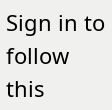Sign in to follow this